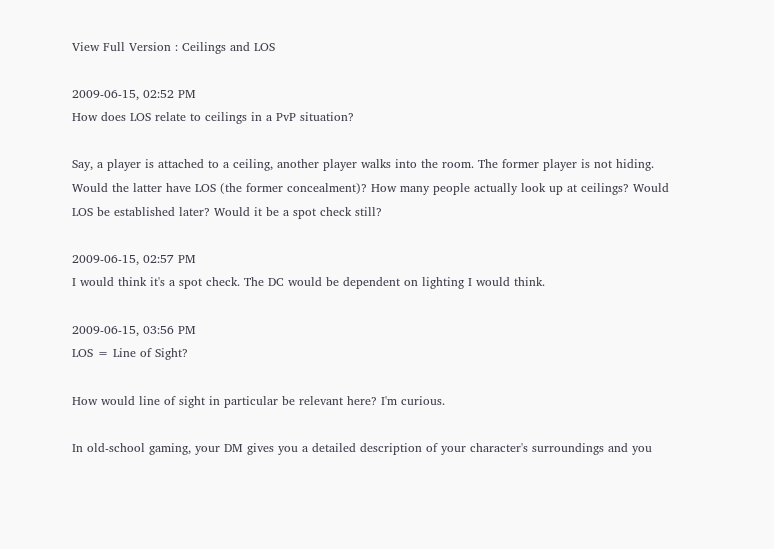View Full Version : Ceilings and LOS

2009-06-15, 02:52 PM
How does LOS relate to ceilings in a PvP situation?

Say, a player is attached to a ceiling, another player walks into the room. The former player is not hiding. Would the latter have LOS (the former concealment)? How many people actually look up at ceilings? Would LOS be established later? Would it be a spot check still?

2009-06-15, 02:57 PM
I would think it's a spot check. The DC would be dependent on lighting I would think.

2009-06-15, 03:56 PM
LOS = Line of Sight?

How would line of sight in particular be relevant here? I'm curious.

In old-school gaming, your DM gives you a detailed description of your character's surroundings and you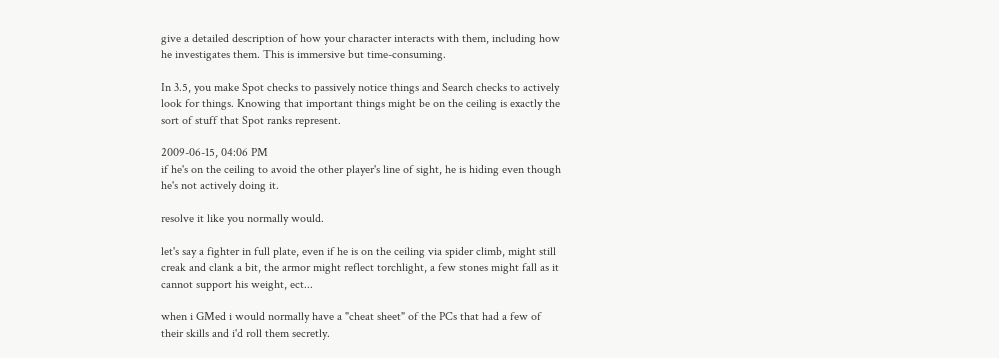give a detailed description of how your character interacts with them, including how he investigates them. This is immersive but time-consuming.

In 3.5, you make Spot checks to passively notice things and Search checks to actively look for things. Knowing that important things might be on the ceiling is exactly the sort of stuff that Spot ranks represent.

2009-06-15, 04:06 PM
if he's on the ceiling to avoid the other player's line of sight, he is hiding even though he's not actively doing it.

resolve it like you normally would.

let's say a fighter in full plate, even if he is on the ceiling via spider climb, might still creak and clank a bit, the armor might reflect torchlight, a few stones might fall as it cannot support his weight, ect...

when i GMed i would normally have a "cheat sheet" of the PCs that had a few of their skills and i'd roll them secretly.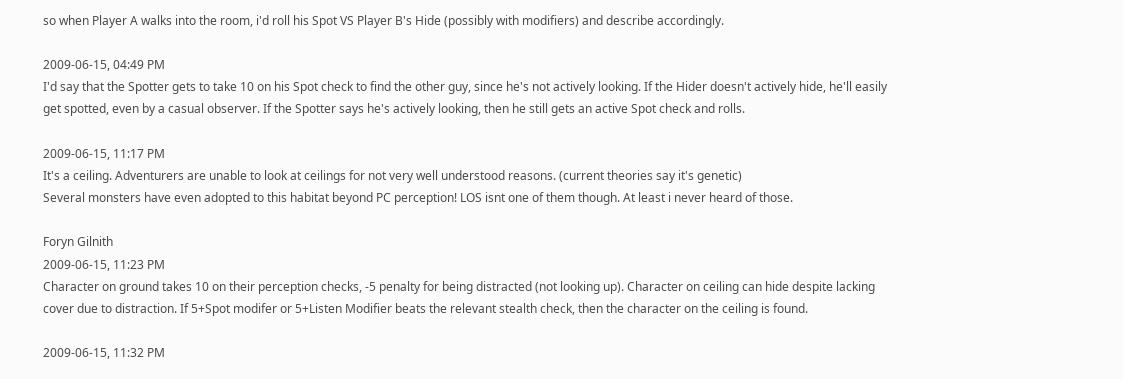so when Player A walks into the room, i'd roll his Spot VS Player B's Hide (possibly with modifiers) and describe accordingly.

2009-06-15, 04:49 PM
I'd say that the Spotter gets to take 10 on his Spot check to find the other guy, since he's not actively looking. If the Hider doesn't actively hide, he'll easily get spotted, even by a casual observer. If the Spotter says he's actively looking, then he still gets an active Spot check and rolls.

2009-06-15, 11:17 PM
It's a ceiling. Adventurers are unable to look at ceilings for not very well understood reasons. (current theories say it's genetic)
Several monsters have even adopted to this habitat beyond PC perception! LOS isnt one of them though. At least i never heard of those.

Foryn Gilnith
2009-06-15, 11:23 PM
Character on ground takes 10 on their perception checks, -5 penalty for being distracted (not looking up). Character on ceiling can hide despite lacking cover due to distraction. If 5+Spot modifer or 5+Listen Modifier beats the relevant stealth check, then the character on the ceiling is found.

2009-06-15, 11:32 PM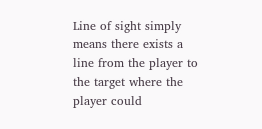Line of sight simply means there exists a line from the player to the target where the player could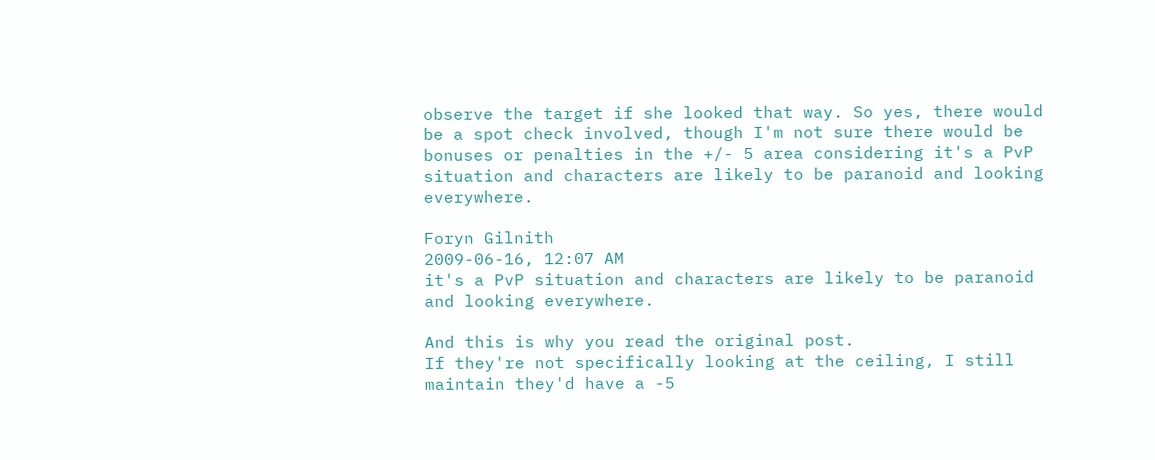observe the target if she looked that way. So yes, there would be a spot check involved, though I'm not sure there would be bonuses or penalties in the +/- 5 area considering it's a PvP situation and characters are likely to be paranoid and looking everywhere.

Foryn Gilnith
2009-06-16, 12:07 AM
it's a PvP situation and characters are likely to be paranoid and looking everywhere.

And this is why you read the original post.
If they're not specifically looking at the ceiling, I still maintain they'd have a -5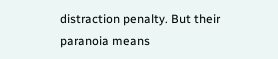distraction penalty. But their paranoia means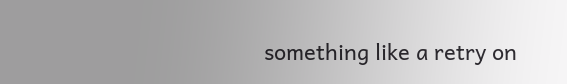something like a retry on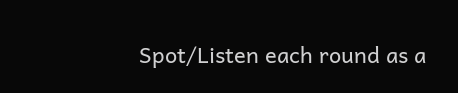Spot/Listen each round as a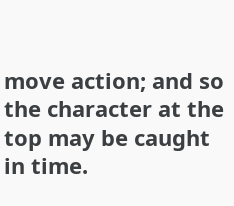move action; and so the character at the top may be caught in time.